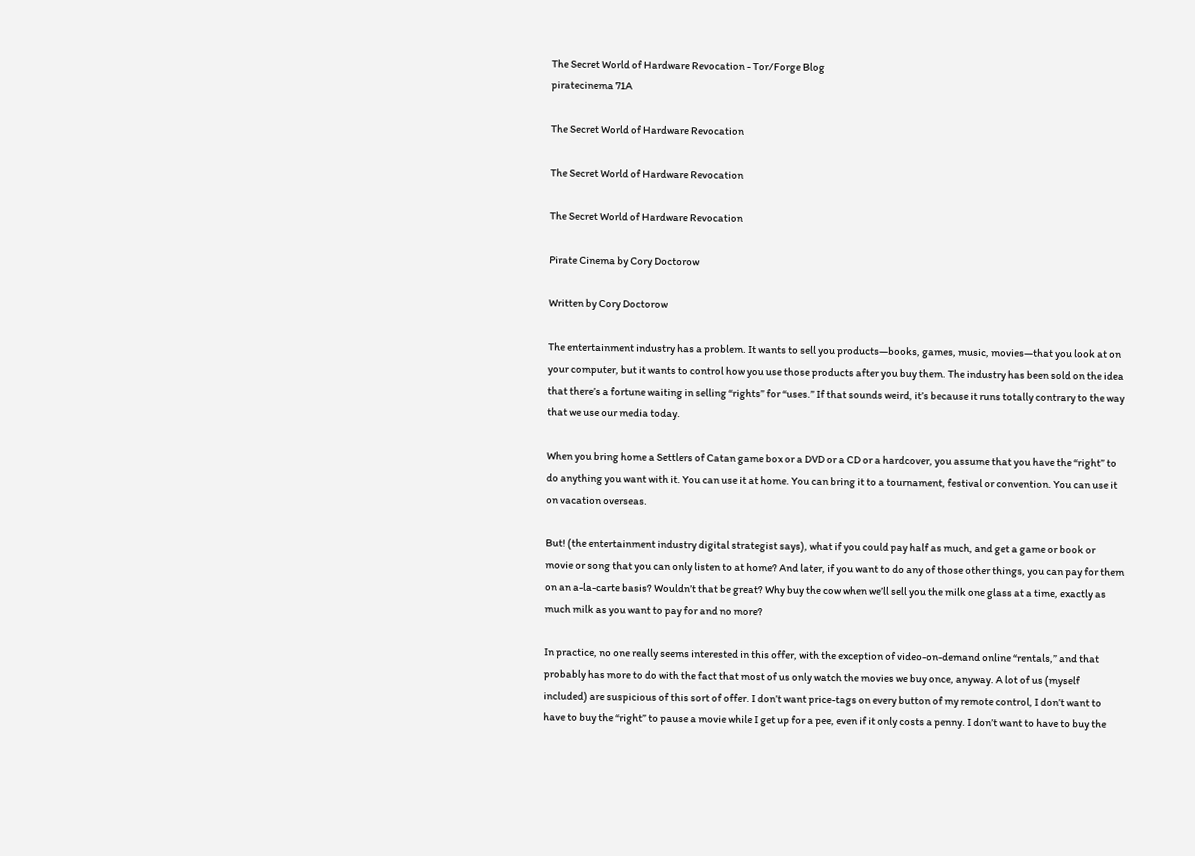The Secret World of Hardware Revocation - Tor/Forge Blog
piratecinema 71A

The Secret World of Hardware Revocation

The Secret World of Hardware Revocation

The Secret World of Hardware Revocation

Pirate Cinema by Cory Doctorow

Written by Cory Doctorow

The entertainment industry has a problem. It wants to sell you products—books, games, music, movies—that you look at on your computer, but it wants to control how you use those products after you buy them. The industry has been sold on the idea that there’s a fortune waiting in selling “rights” for “uses.” If that sounds weird, it’s because it runs totally contrary to the way that we use our media today.

When you bring home a Settlers of Catan game box or a DVD or a CD or a hardcover, you assume that you have the “right” to do anything you want with it. You can use it at home. You can bring it to a tournament, festival or convention. You can use it on vacation overseas.

But! (the entertainment industry digital strategist says), what if you could pay half as much, and get a game or book or movie or song that you can only listen to at home? And later, if you want to do any of those other things, you can pay for them on an a-la-carte basis? Wouldn’t that be great? Why buy the cow when we’ll sell you the milk one glass at a time, exactly as much milk as you want to pay for and no more?

In practice, no one really seems interested in this offer, with the exception of video-on-demand online “rentals,” and that probably has more to do with the fact that most of us only watch the movies we buy once, anyway. A lot of us (myself included) are suspicious of this sort of offer. I don’t want price-tags on every button of my remote control, I don’t want to have to buy the “right” to pause a movie while I get up for a pee, even if it only costs a penny. I don’t want to have to buy the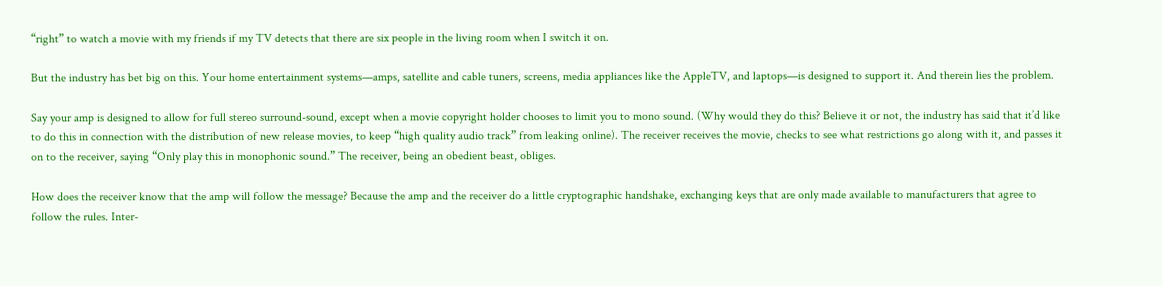“right” to watch a movie with my friends if my TV detects that there are six people in the living room when I switch it on.

But the industry has bet big on this. Your home entertainment systems—amps, satellite and cable tuners, screens, media appliances like the AppleTV, and laptops—is designed to support it. And therein lies the problem.

Say your amp is designed to allow for full stereo surround-sound, except when a movie copyright holder chooses to limit you to mono sound. (Why would they do this? Believe it or not, the industry has said that it’d like to do this in connection with the distribution of new release movies, to keep “high quality audio track” from leaking online). The receiver receives the movie, checks to see what restrictions go along with it, and passes it on to the receiver, saying “Only play this in monophonic sound.” The receiver, being an obedient beast, obliges.

How does the receiver know that the amp will follow the message? Because the amp and the receiver do a little cryptographic handshake, exchanging keys that are only made available to manufacturers that agree to follow the rules. Inter-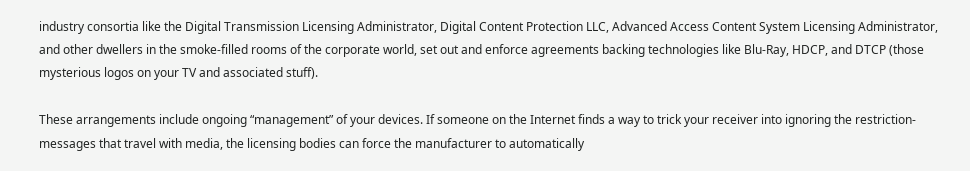industry consortia like the Digital Transmission Licensing Administrator, Digital Content Protection LLC, Advanced Access Content System Licensing Administrator, and other dwellers in the smoke-filled rooms of the corporate world, set out and enforce agreements backing technologies like Blu-Ray, HDCP, and DTCP (those mysterious logos on your TV and associated stuff).

These arrangements include ongoing “management” of your devices. If someone on the Internet finds a way to trick your receiver into ignoring the restriction-messages that travel with media, the licensing bodies can force the manufacturer to automatically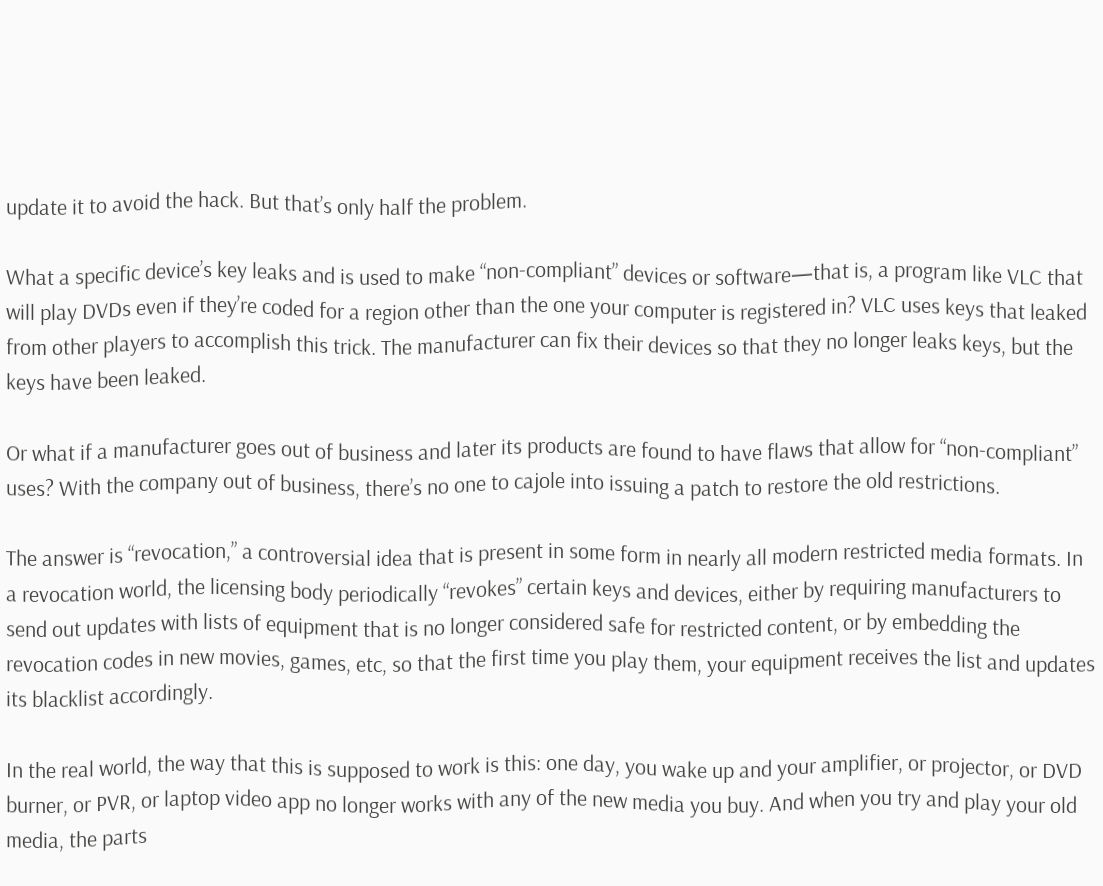update it to avoid the hack. But that’s only half the problem.

What a specific device’s key leaks and is used to make “non-compliant” devices or software—that is, a program like VLC that will play DVDs even if they’re coded for a region other than the one your computer is registered in? VLC uses keys that leaked from other players to accomplish this trick. The manufacturer can fix their devices so that they no longer leaks keys, but the keys have been leaked.

Or what if a manufacturer goes out of business and later its products are found to have flaws that allow for “non-compliant” uses? With the company out of business, there’s no one to cajole into issuing a patch to restore the old restrictions.

The answer is “revocation,” a controversial idea that is present in some form in nearly all modern restricted media formats. In a revocation world, the licensing body periodically “revokes” certain keys and devices, either by requiring manufacturers to send out updates with lists of equipment that is no longer considered safe for restricted content, or by embedding the revocation codes in new movies, games, etc, so that the first time you play them, your equipment receives the list and updates its blacklist accordingly.

In the real world, the way that this is supposed to work is this: one day, you wake up and your amplifier, or projector, or DVD burner, or PVR, or laptop video app no longer works with any of the new media you buy. And when you try and play your old media, the parts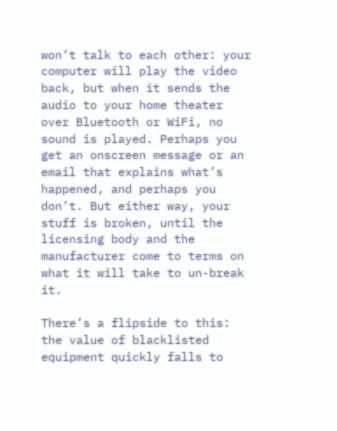won’t talk to each other: your computer will play the video back, but when it sends the audio to your home theater over Bluetooth or WiFi, no sound is played. Perhaps you get an onscreen message or an email that explains what’s happened, and perhaps you don’t. But either way, your stuff is broken, until the licensing body and the manufacturer come to terms on what it will take to un-break it.

There’s a flipside to this: the value of blacklisted equipment quickly falls to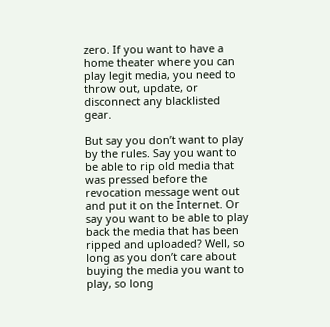zero. If you want to have a home theater where you can play legit media, you need to throw out, update, or disconnect any blacklisted gear.

But say you don’t want to play by the rules. Say you want to be able to rip old media that was pressed before the revocation message went out and put it on the Internet. Or say you want to be able to play back the media that has been ripped and uploaded? Well, so long as you don’t care about buying the media you want to play, so long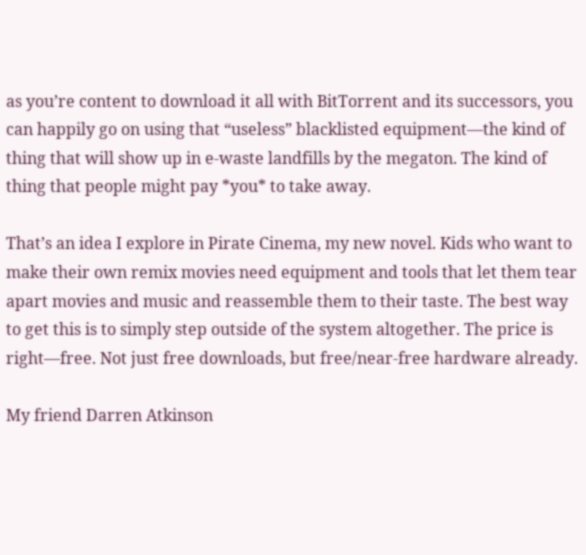as you’re content to download it all with BitTorrent and its successors, you can happily go on using that “useless” blacklisted equipment—the kind of thing that will show up in e-waste landfills by the megaton. The kind of thing that people might pay *you* to take away.

That’s an idea I explore in Pirate Cinema, my new novel. Kids who want to make their own remix movies need equipment and tools that let them tear apart movies and music and reassemble them to their taste. The best way to get this is to simply step outside of the system altogether. The price is right—free. Not just free downloads, but free/near-free hardware already.

My friend Darren Atkinson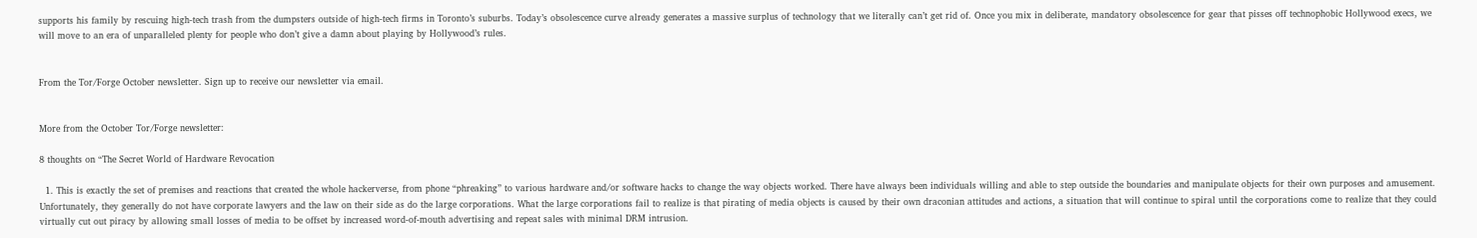supports his family by rescuing high-tech trash from the dumpsters outside of high-tech firms in Toronto’s suburbs. Today’s obsolescence curve already generates a massive surplus of technology that we literally can’t get rid of. Once you mix in deliberate, mandatory obsolescence for gear that pisses off technophobic Hollywood execs, we will move to an era of unparalleled plenty for people who don’t give a damn about playing by Hollywood’s rules.


From the Tor/Forge October newsletter. Sign up to receive our newsletter via email.


More from the October Tor/Forge newsletter:

8 thoughts on “The Secret World of Hardware Revocation

  1. This is exactly the set of premises and reactions that created the whole hackerverse, from phone “phreaking” to various hardware and/or software hacks to change the way objects worked. There have always been individuals willing and able to step outside the boundaries and manipulate objects for their own purposes and amusement. Unfortunately, they generally do not have corporate lawyers and the law on their side as do the large corporations. What the large corporations fail to realize is that pirating of media objects is caused by their own draconian attitudes and actions, a situation that will continue to spiral until the corporations come to realize that they could virtually cut out piracy by allowing small losses of media to be offset by increased word-of-mouth advertising and repeat sales with minimal DRM intrusion.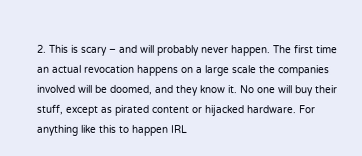2. This is scary – and will probably never happen. The first time an actual revocation happens on a large scale the companies involved will be doomed, and they know it. No one will buy their stuff, except as pirated content or hijacked hardware. For anything like this to happen IRL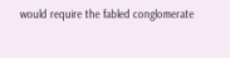would require the fabled conglomerate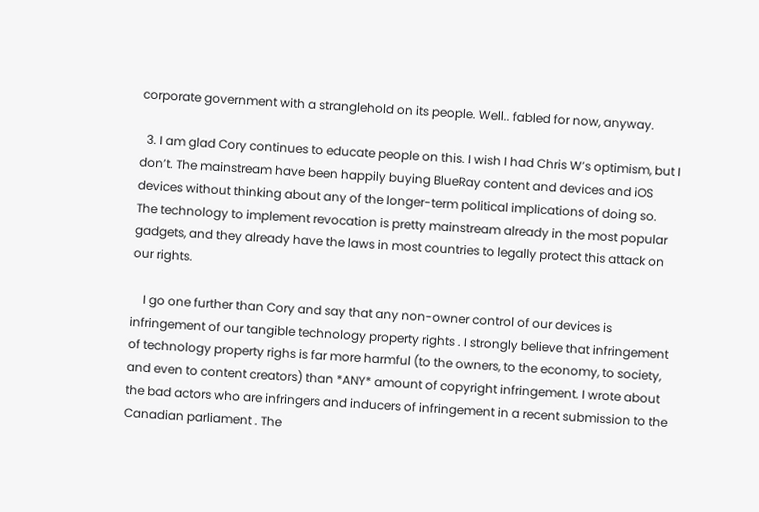corporate government with a stranglehold on its people. Well.. fabled for now, anyway.

  3. I am glad Cory continues to educate people on this. I wish I had Chris W’s optimism, but I don’t. The mainstream have been happily buying BlueRay content and devices and iOS devices without thinking about any of the longer-term political implications of doing so. The technology to implement revocation is pretty mainstream already in the most popular gadgets, and they already have the laws in most countries to legally protect this attack on our rights.

    I go one further than Cory and say that any non-owner control of our devices is infringement of our tangible technology property rights . I strongly believe that infringement of technology property righs is far more harmful (to the owners, to the economy, to society, and even to content creators) than *ANY* amount of copyright infringement. I wrote about the bad actors who are infringers and inducers of infringement in a recent submission to the Canadian parliament . The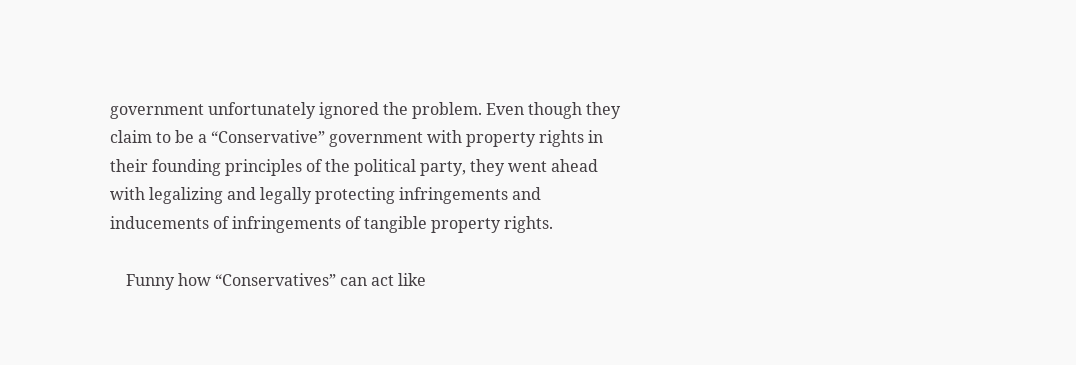government unfortunately ignored the problem. Even though they claim to be a “Conservative” government with property rights in their founding principles of the political party, they went ahead with legalizing and legally protecting infringements and inducements of infringements of tangible property rights.

    Funny how “Conservatives” can act like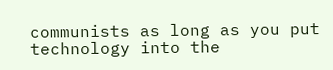communists as long as you put technology into the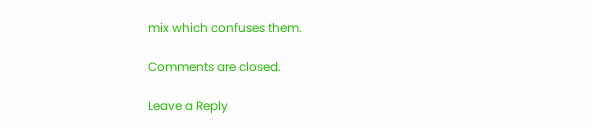mix which confuses them.

Comments are closed.

Leave a Reply